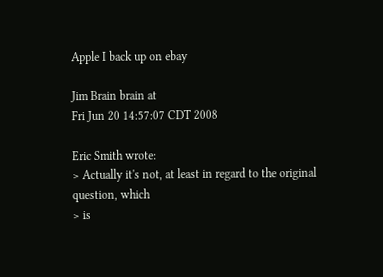Apple I back up on ebay

Jim Brain brain at
Fri Jun 20 14:57:07 CDT 2008

Eric Smith wrote:
> Actually it's not, at least in regard to the original question, which
> is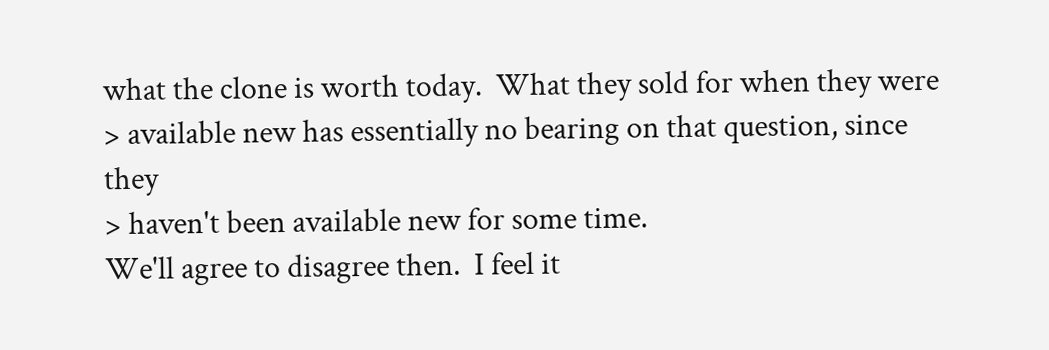what the clone is worth today.  What they sold for when they were
> available new has essentially no bearing on that question, since they
> haven't been available new for some time.
We'll agree to disagree then.  I feel it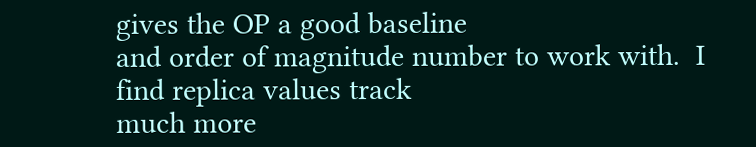gives the OP a good baseline
and order of magnitude number to work with.  I find replica values track
much more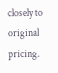closely to original pricing.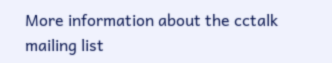More information about the cctalk mailing list